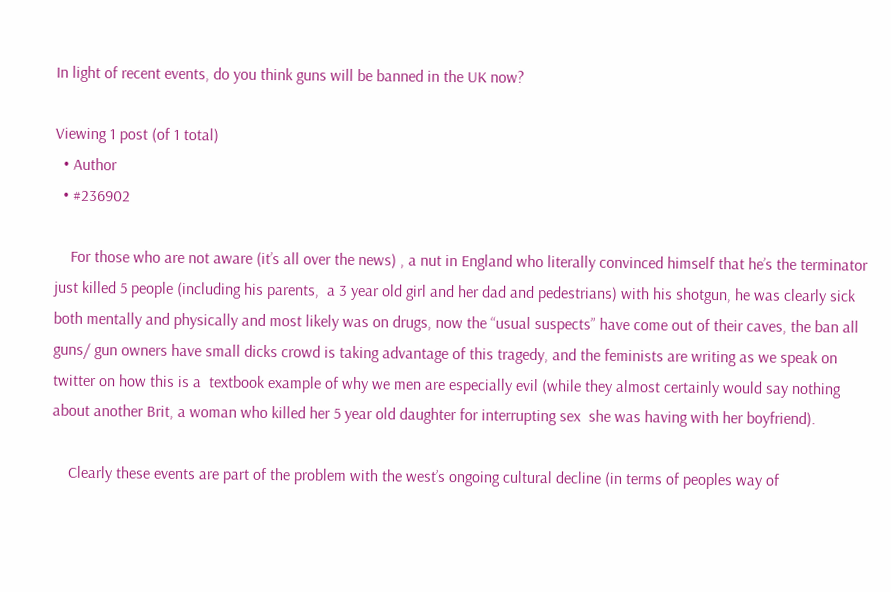In light of recent events, do you think guns will be banned in the UK now?

Viewing 1 post (of 1 total)
  • Author
  • #236902

    For those who are not aware (it’s all over the news) , a nut in England who literally convinced himself that he’s the terminator just killed 5 people (including his parents,  a 3 year old girl and her dad and pedestrians) with his shotgun, he was clearly sick both mentally and physically and most likely was on drugs, now the “usual suspects” have come out of their caves, the ban all guns/ gun owners have small dicks crowd is taking advantage of this tragedy, and the feminists are writing as we speak on twitter on how this is a  textbook example of why we men are especially evil (while they almost certainly would say nothing about another Brit, a woman who killed her 5 year old daughter for interrupting sex  she was having with her boyfriend).

    Clearly these events are part of the problem with the west’s ongoing cultural decline (in terms of peoples way of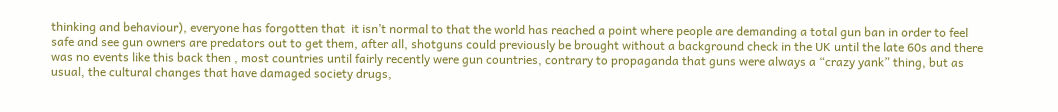thinking and behaviour), everyone has forgotten that  it isn’t normal to that the world has reached a point where people are demanding a total gun ban in order to feel safe and see gun owners are predators out to get them, after all, shotguns could previously be brought without a background check in the UK until the late 60s and there was no events like this back then , most countries until fairly recently were gun countries, contrary to propaganda that guns were always a “crazy yank” thing, but as usual, the cultural changes that have damaged society drugs,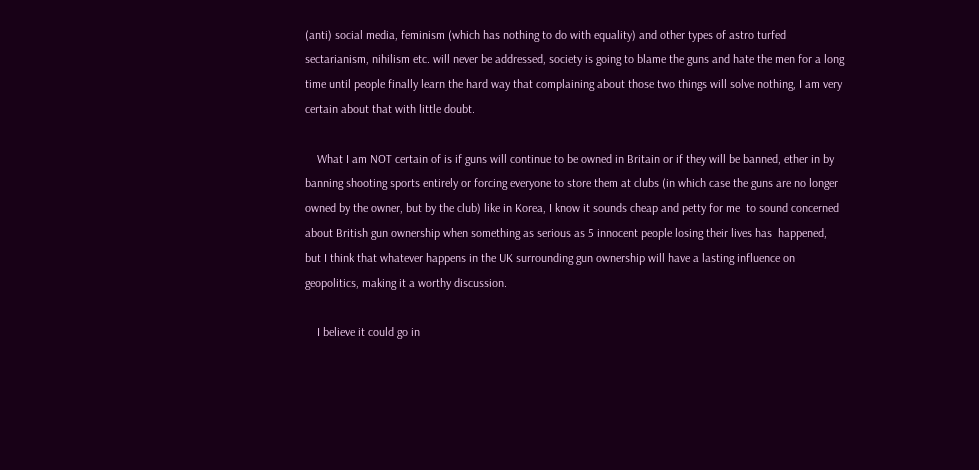(anti) social media, feminism (which has nothing to do with equality) and other types of astro turfed sectarianism, nihilism etc. will never be addressed, society is going to blame the guns and hate the men for a long time until people finally learn the hard way that complaining about those two things will solve nothing, I am very certain about that with little doubt.

    What I am NOT certain of is if guns will continue to be owned in Britain or if they will be banned, ether in by banning shooting sports entirely or forcing everyone to store them at clubs (in which case the guns are no longer owned by the owner, but by the club) like in Korea, I know it sounds cheap and petty for me  to sound concerned about British gun ownership when something as serious as 5 innocent people losing their lives has  happened, but I think that whatever happens in the UK surrounding gun ownership will have a lasting influence on geopolitics, making it a worthy discussion.

    I believe it could go in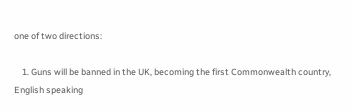one of two directions:

    1. Guns will be banned in the UK, becoming the first Commonwealth country,  English speaking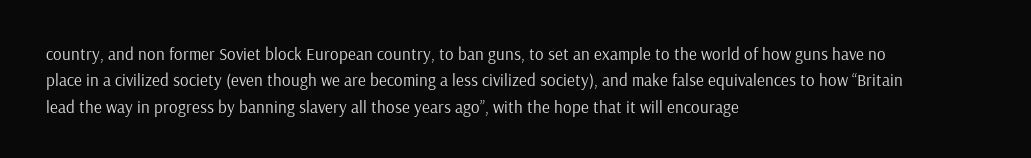country, and non former Soviet block European country, to ban guns, to set an example to the world of how guns have no place in a civilized society (even though we are becoming a less civilized society), and make false equivalences to how “Britain lead the way in progress by banning slavery all those years ago”, with the hope that it will encourage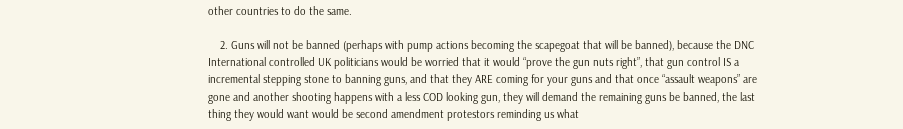other countries to do the same.

    2. Guns will not be banned (perhaps with pump actions becoming the scapegoat that will be banned), because the DNC International controlled UK politicians would be worried that it would “prove the gun nuts right”, that gun control IS a incremental stepping stone to banning guns, and that they ARE coming for your guns and that once “assault weapons” are gone and another shooting happens with a less COD looking gun, they will demand the remaining guns be banned, the last thing they would want would be second amendment protestors reminding us what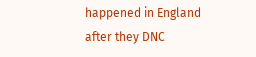happened in England after they DNC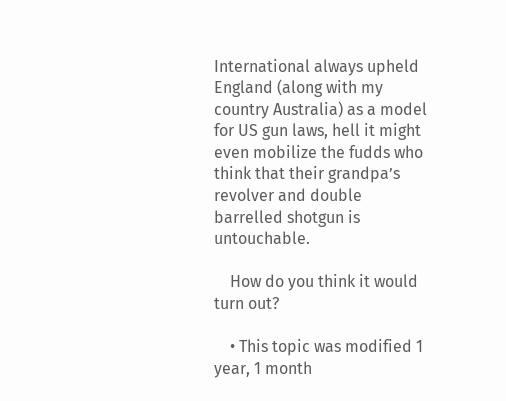International always upheld England (along with my country Australia) as a model for US gun laws, hell it might even mobilize the fudds who think that their grandpa’s revolver and double barrelled shotgun is untouchable.

    How do you think it would turn out?

    • This topic was modified 1 year, 1 month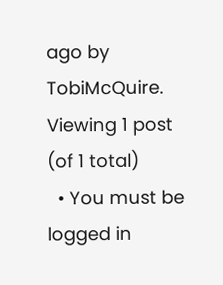ago by TobiMcQuire.
Viewing 1 post (of 1 total)
  • You must be logged in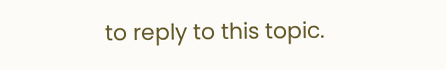to reply to this topic.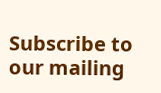Subscribe to our mailing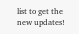list to get the new updates!